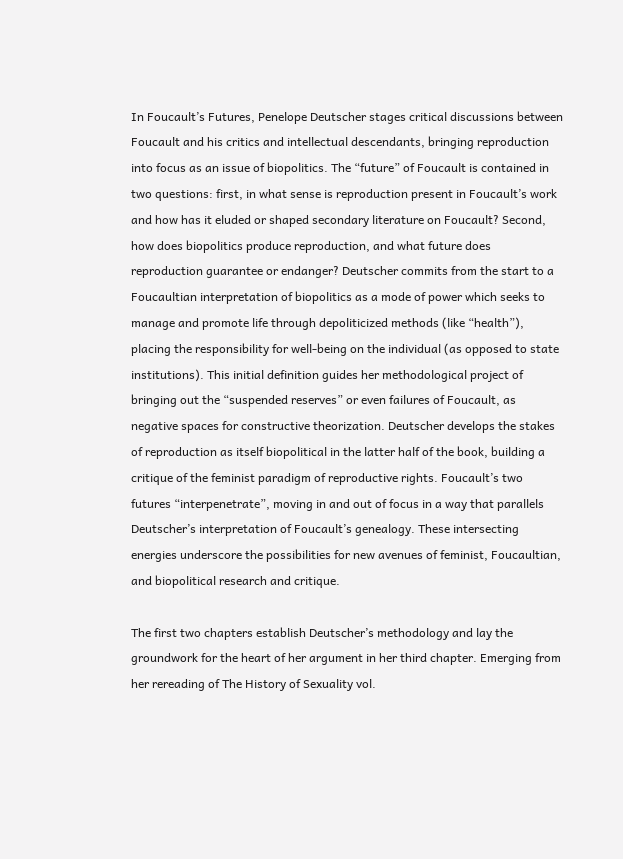In Foucault’s Futures, Penelope Deutscher stages critical discussions between Foucault and his critics and intellectual descendants, bringing reproduction into focus as an issue of biopolitics. The “future” of Foucault is contained in two questions: first, in what sense is reproduction present in Foucault’s work and how has it eluded or shaped secondary literature on Foucault? Second, how does biopolitics produce reproduction, and what future does reproduction guarantee or endanger? Deutscher commits from the start to a Foucaultian interpretation of biopolitics as a mode of power which seeks to manage and promote life through depoliticized methods (like “health”), placing the responsibility for well-being on the individual (as opposed to state institutions). This initial definition guides her methodological project of bringing out the “suspended reserves” or even failures of Foucault, as negative spaces for constructive theorization. Deutscher develops the stakes of reproduction as itself biopolitical in the latter half of the book, building a critique of the feminist paradigm of reproductive rights. Foucault’s two futures “interpenetrate”, moving in and out of focus in a way that parallels Deutscher’s interpretation of Foucault’s genealogy. These intersecting energies underscore the possibilities for new avenues of feminist, Foucaultian, and biopolitical research and critique.

The first two chapters establish Deutscher’s methodology and lay the groundwork for the heart of her argument in her third chapter. Emerging from her rereading of The History of Sexuality vol.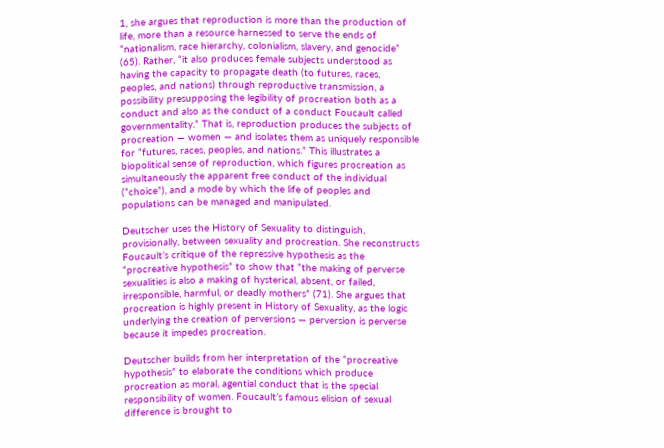1, she argues that reproduction is more than the production of life, more than a resource harnessed to serve the ends of “nationalism, race hierarchy, colonialism, slavery, and genocide” (65). Rather, “it also produces female subjects understood as having the capacity to propagate death (to futures, races, peoples, and nations) through reproductive transmission, a possibility presupposing the legibility of procreation both as a conduct and also as the conduct of a conduct Foucault called governmentality.” That is, reproduction produces the subjects of procreation — women — and isolates them as uniquely responsible for “futures, races, peoples, and nations.” This illustrates a biopolitical sense of reproduction, which figures procreation as simultaneously the apparent free conduct of the individual (“choice”), and a mode by which the life of peoples and populations can be managed and manipulated.

Deutscher uses the History of Sexuality to distinguish, provisionally, between sexuality and procreation. She reconstructs Foucault’s critique of the repressive hypothesis as the “procreative hypothesis” to show that “the making of perverse sexualities is also a making of hysterical, absent, or failed, irresponsible, harmful, or deadly mothers” (71). She argues that procreation is highly present in History of Sexuality, as the logic underlying the creation of perversions — perversion is perverse because it impedes procreation.

Deutscher builds from her interpretation of the “procreative hypothesis” to elaborate the conditions which produce procreation as moral, agential conduct that is the special responsibility of women. Foucault’s famous elision of sexual difference is brought to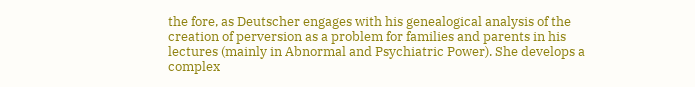the fore, as Deutscher engages with his genealogical analysis of the creation of perversion as a problem for families and parents in his lectures (mainly in Abnormal and Psychiatric Power). She develops a complex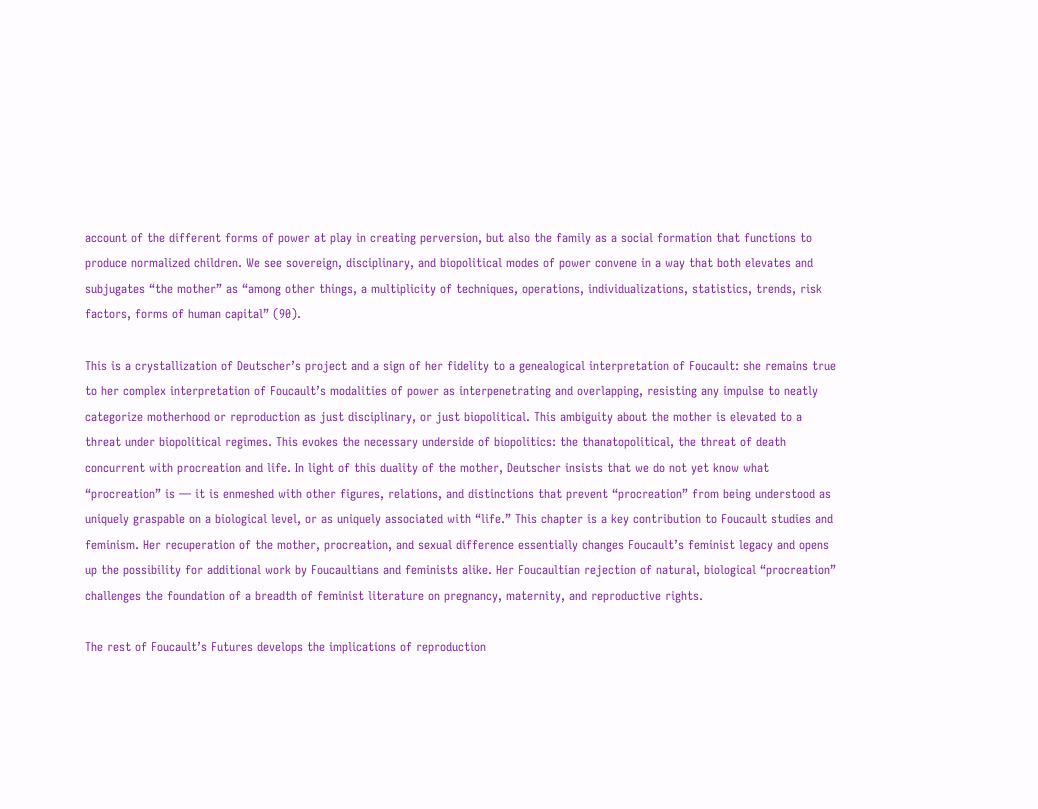account of the different forms of power at play in creating perversion, but also the family as a social formation that functions to produce normalized children. We see sovereign, disciplinary, and biopolitical modes of power convene in a way that both elevates and subjugates “the mother” as “among other things, a multiplicity of techniques, operations, individualizations, statistics, trends, risk factors, forms of human capital” (90).

This is a crystallization of Deutscher’s project and a sign of her fidelity to a genealogical interpretation of Foucault: she remains true to her complex interpretation of Foucault’s modalities of power as interpenetrating and overlapping, resisting any impulse to neatly categorize motherhood or reproduction as just disciplinary, or just biopolitical. This ambiguity about the mother is elevated to a threat under biopolitical regimes. This evokes the necessary underside of biopolitics: the thanatopolitical, the threat of death concurrent with procreation and life. In light of this duality of the mother, Deutscher insists that we do not yet know what “procreation” is — it is enmeshed with other figures, relations, and distinctions that prevent “procreation” from being understood as uniquely graspable on a biological level, or as uniquely associated with “life.” This chapter is a key contribution to Foucault studies and feminism. Her recuperation of the mother, procreation, and sexual difference essentially changes Foucault’s feminist legacy and opens up the possibility for additional work by Foucaultians and feminists alike. Her Foucaultian rejection of natural, biological “procreation” challenges the foundation of a breadth of feminist literature on pregnancy, maternity, and reproductive rights.

The rest of Foucault’s Futures develops the implications of reproduction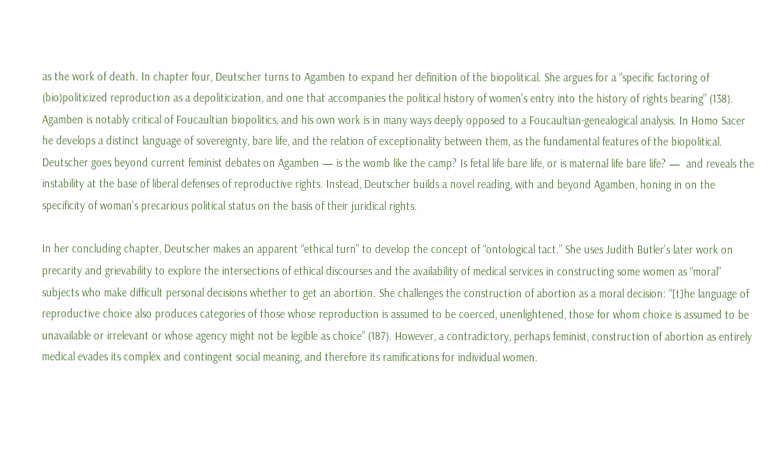as the work of death. In chapter four, Deutscher turns to Agamben to expand her definition of the biopolitical. She argues for a “specific factoring of (bio)politicized reproduction as a depoliticization, and one that accompanies the political history of women’s entry into the history of rights bearing” (138). Agamben is notably critical of Foucaultian biopolitics, and his own work is in many ways deeply opposed to a Foucaultian-genealogical analysis. In Homo Sacer he develops a distinct language of sovereignty, bare life, and the relation of exceptionality between them, as the fundamental features of the biopolitical. Deutscher goes beyond current feminist debates on Agamben — is the womb like the camp? Is fetal life bare life, or is maternal life bare life? —  and reveals the instability at the base of liberal defenses of reproductive rights. Instead, Deutscher builds a novel reading, with and beyond Agamben, honing in on the specificity of woman’s precarious political status on the basis of their juridical rights.

In her concluding chapter, Deutscher makes an apparent “ethical turn” to develop the concept of “ontological tact.” She uses Judith Butler’s later work on precarity and grievability to explore the intersections of ethical discourses and the availability of medical services in constructing some women as “moral” subjects who make difficult personal decisions whether to get an abortion. She challenges the construction of abortion as a moral decision: “[t]he language of reproductive choice also produces categories of those whose reproduction is assumed to be coerced, unenlightened, those for whom choice is assumed to be unavailable or irrelevant or whose agency might not be legible as choice” (187). However, a contradictory, perhaps feminist, construction of abortion as entirely medical evades its complex and contingent social meaning, and therefore its ramifications for individual women.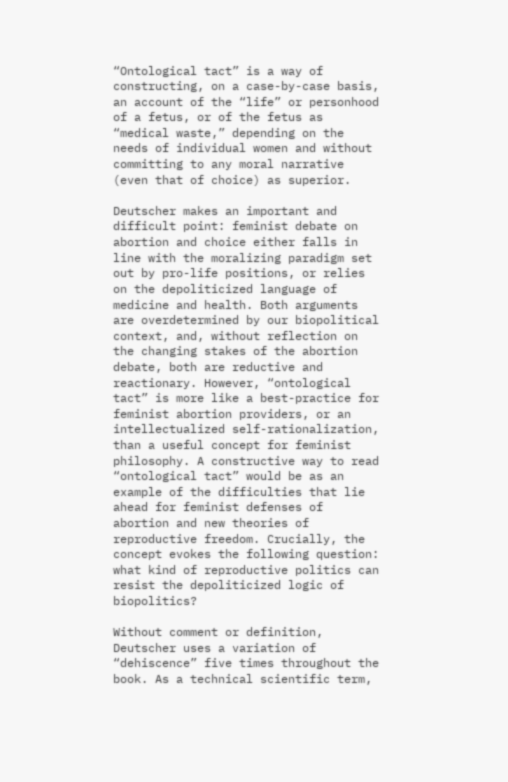“Ontological tact” is a way of constructing, on a case-by-case basis, an account of the “life” or personhood of a fetus, or of the fetus as “medical waste,” depending on the needs of individual women and without committing to any moral narrative (even that of choice) as superior.

Deutscher makes an important and difficult point: feminist debate on abortion and choice either falls in line with the moralizing paradigm set out by pro-life positions, or relies on the depoliticized language of medicine and health. Both arguments are overdetermined by our biopolitical context, and, without reflection on the changing stakes of the abortion debate, both are reductive and reactionary. However, “ontological tact” is more like a best-practice for feminist abortion providers, or an intellectualized self-rationalization, than a useful concept for feminist philosophy. A constructive way to read “ontological tact” would be as an example of the difficulties that lie ahead for feminist defenses of abortion and new theories of reproductive freedom. Crucially, the concept evokes the following question: what kind of reproductive politics can resist the depoliticized logic of biopolitics?

Without comment or definition, Deutscher uses a variation of “dehiscence” five times throughout the book. As a technical scientific term,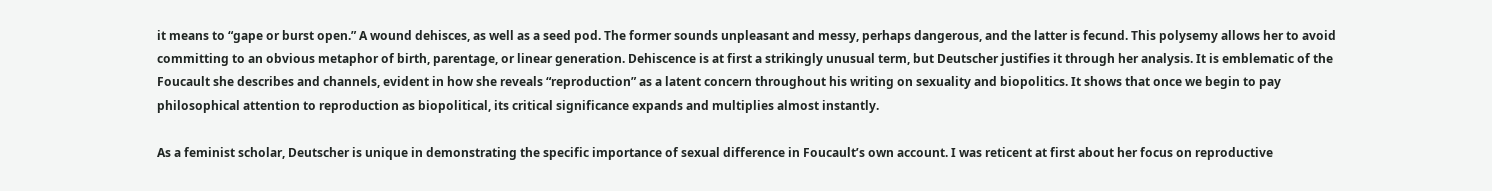it means to “gape or burst open.” A wound dehisces, as well as a seed pod. The former sounds unpleasant and messy, perhaps dangerous, and the latter is fecund. This polysemy allows her to avoid committing to an obvious metaphor of birth, parentage, or linear generation. Dehiscence is at first a strikingly unusual term, but Deutscher justifies it through her analysis. It is emblematic of the Foucault she describes and channels, evident in how she reveals “reproduction” as a latent concern throughout his writing on sexuality and biopolitics. It shows that once we begin to pay philosophical attention to reproduction as biopolitical, its critical significance expands and multiplies almost instantly.

As a feminist scholar, Deutscher is unique in demonstrating the specific importance of sexual difference in Foucault’s own account. I was reticent at first about her focus on reproductive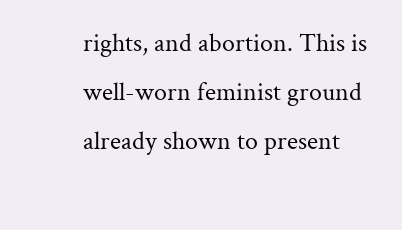rights, and abortion. This is well-worn feminist ground already shown to present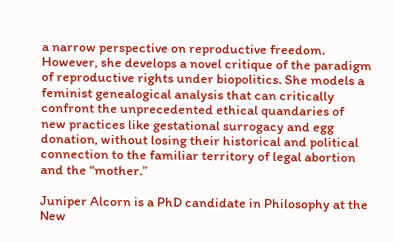a narrow perspective on reproductive freedom. However, she develops a novel critique of the paradigm of reproductive rights under biopolitics. She models a feminist genealogical analysis that can critically confront the unprecedented ethical quandaries of new practices like gestational surrogacy and egg donation, without losing their historical and political connection to the familiar territory of legal abortion and the “mother.”

Juniper Alcorn is a PhD candidate in Philosophy at the New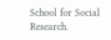School for Social Research.